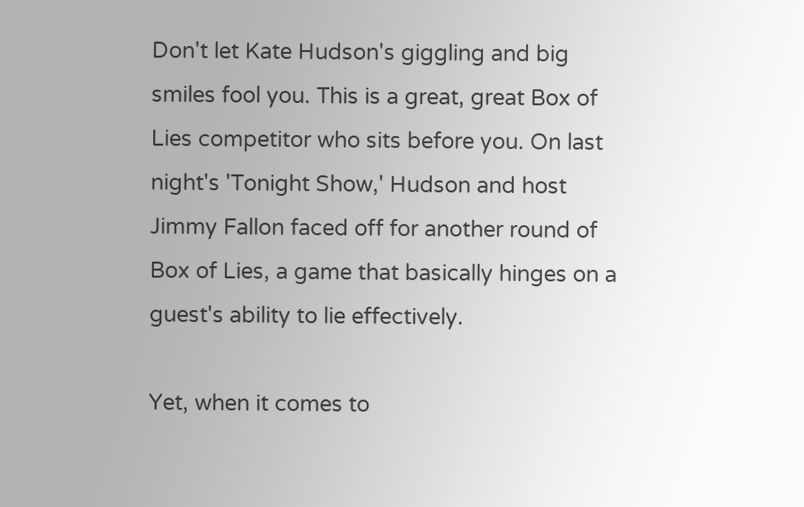Don't let Kate Hudson's giggling and big smiles fool you. This is a great, great Box of Lies competitor who sits before you. On last night's 'Tonight Show,' Hudson and host Jimmy Fallon faced off for another round of Box of Lies, a game that basically hinges on a guest's ability to lie effectively.

Yet, when it comes to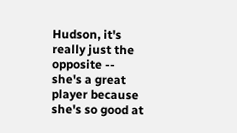Hudson, it's really just the opposite -- she's a great player because she's so good at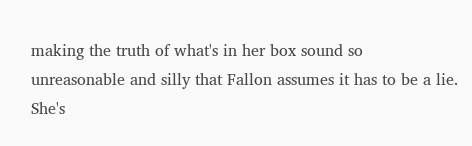making the truth of what's in her box sound so unreasonable and silly that Fallon assumes it has to be a lie. She's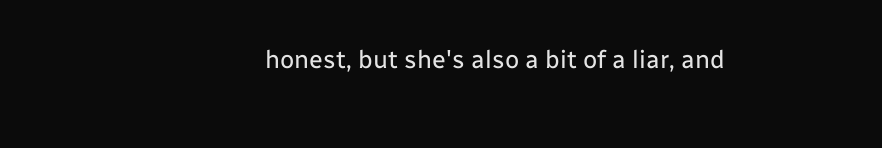honest, but she's also a bit of a liar, and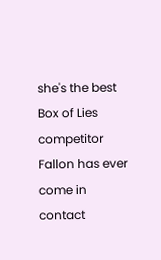she's the best Box of Lies competitor Fallon has ever come in contact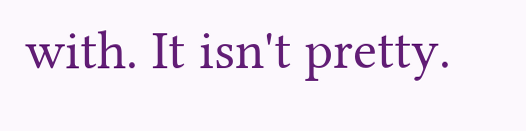with. It isn't pretty.